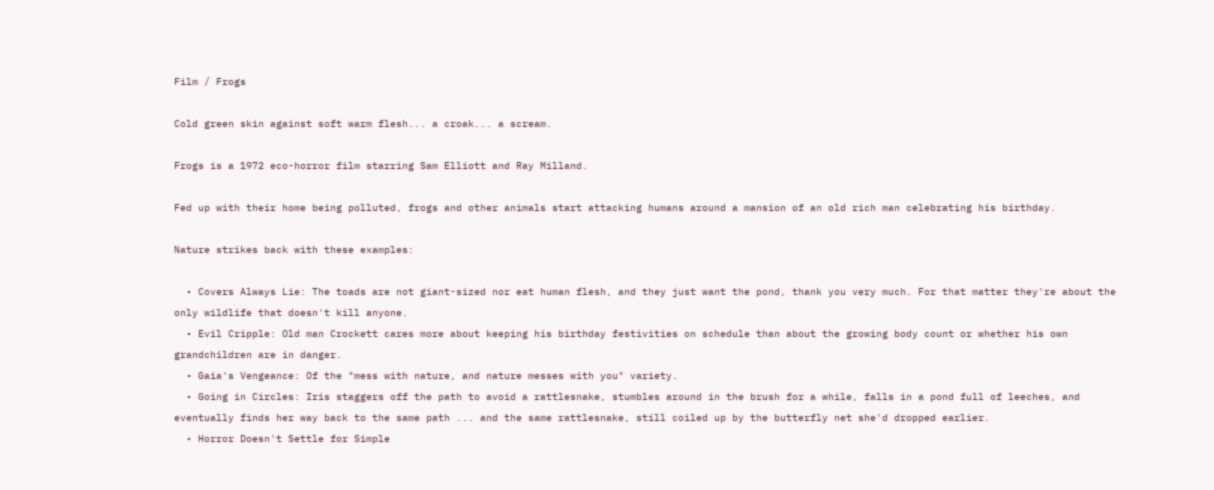Film / Frogs

Cold green skin against soft warm flesh... a croak... a scream.

Frogs is a 1972 eco-horror film starring Sam Elliott and Ray Milland.

Fed up with their home being polluted, frogs and other animals start attacking humans around a mansion of an old rich man celebrating his birthday.

Nature strikes back with these examples:

  • Covers Always Lie: The toads are not giant-sized nor eat human flesh, and they just want the pond, thank you very much. For that matter they're about the only wildlife that doesn't kill anyone.
  • Evil Cripple: Old man Crockett cares more about keeping his birthday festivities on schedule than about the growing body count or whether his own grandchildren are in danger.
  • Gaia's Vengeance: Of the "mess with nature, and nature messes with you" variety.
  • Going in Circles: Iris staggers off the path to avoid a rattlesnake, stumbles around in the brush for a while, falls in a pond full of leeches, and eventually finds her way back to the same path ... and the same rattlesnake, still coiled up by the butterfly net she'd dropped earlier.
  • Horror Doesn't Settle for Simple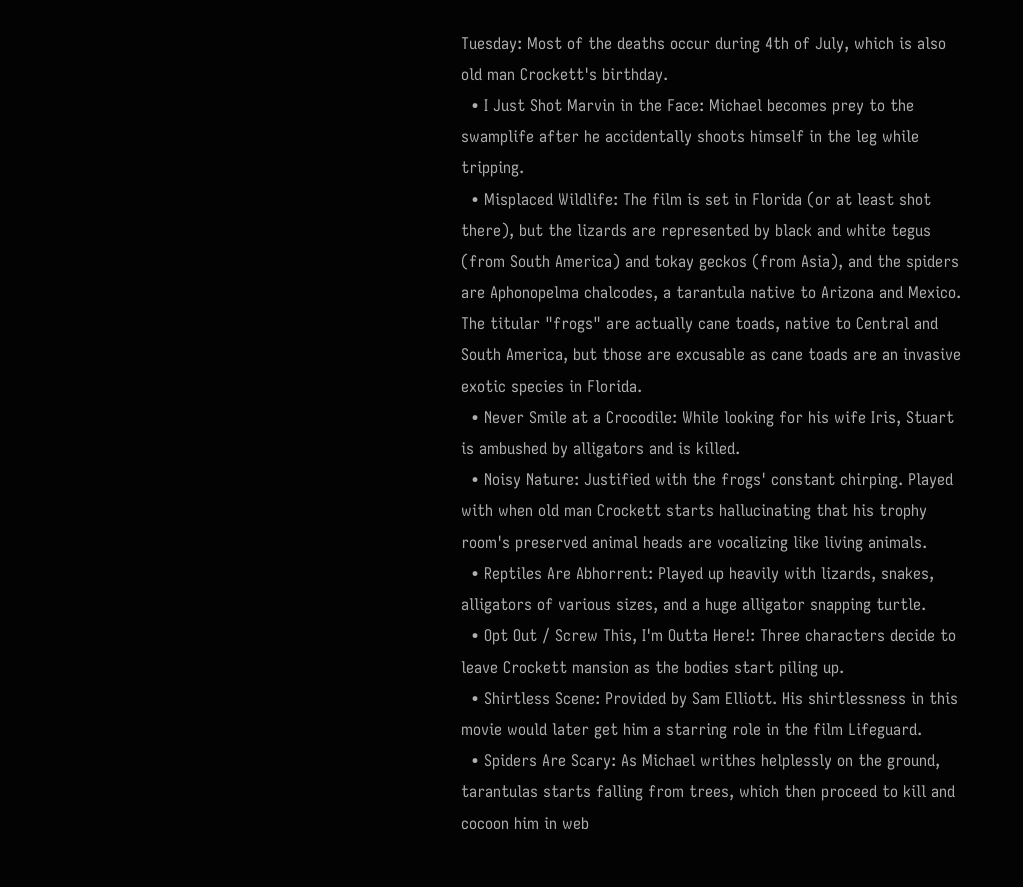Tuesday: Most of the deaths occur during 4th of July, which is also old man Crockett's birthday.
  • I Just Shot Marvin in the Face: Michael becomes prey to the swamplife after he accidentally shoots himself in the leg while tripping.
  • Misplaced Wildlife: The film is set in Florida (or at least shot there), but the lizards are represented by black and white tegus (from South America) and tokay geckos (from Asia), and the spiders are Aphonopelma chalcodes, a tarantula native to Arizona and Mexico. The titular "frogs" are actually cane toads, native to Central and South America, but those are excusable as cane toads are an invasive exotic species in Florida.
  • Never Smile at a Crocodile: While looking for his wife Iris, Stuart is ambushed by alligators and is killed.
  • Noisy Nature: Justified with the frogs' constant chirping. Played with when old man Crockett starts hallucinating that his trophy room's preserved animal heads are vocalizing like living animals.
  • Reptiles Are Abhorrent: Played up heavily with lizards, snakes, alligators of various sizes, and a huge alligator snapping turtle.
  • Opt Out / Screw This, I'm Outta Here!: Three characters decide to leave Crockett mansion as the bodies start piling up.
  • Shirtless Scene: Provided by Sam Elliott. His shirtlessness in this movie would later get him a starring role in the film Lifeguard.
  • Spiders Are Scary: As Michael writhes helplessly on the ground, tarantulas starts falling from trees, which then proceed to kill and cocoon him in web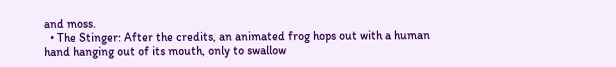and moss.
  • The Stinger: After the credits, an animated frog hops out with a human hand hanging out of its mouth, only to swallow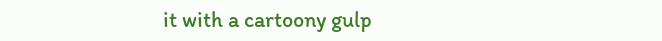it with a cartoony gulp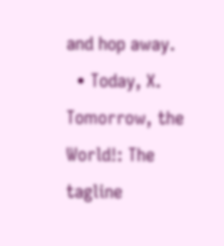and hop away.
  • Today, X. Tomorrow, the World!: The tagline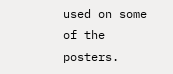used on some of the posters.